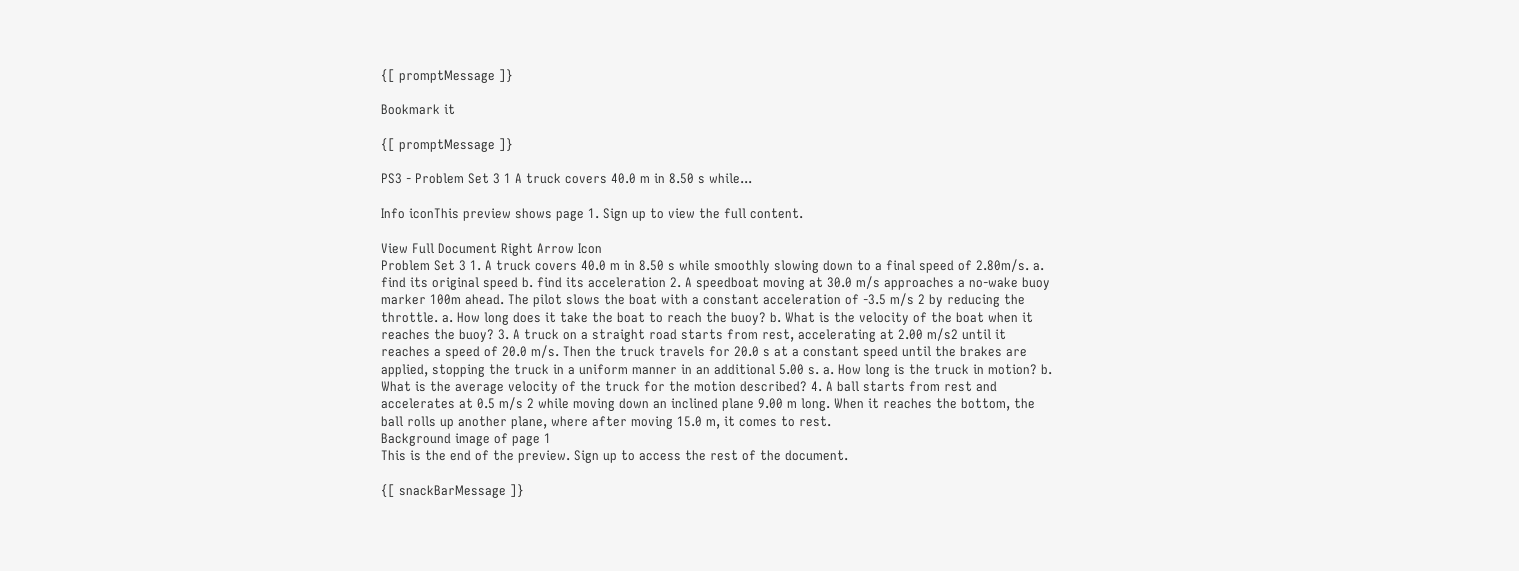{[ promptMessage ]}

Bookmark it

{[ promptMessage ]}

PS3 - Problem Set 3 1 A truck covers 40.0 m in 8.50 s while...

Info iconThis preview shows page 1. Sign up to view the full content.

View Full Document Right Arrow Icon
Problem Set 3 1. A truck covers 40.0 m in 8.50 s while smoothly slowing down to a final speed of 2.80m/s. a. find its original speed b. find its acceleration 2. A speedboat moving at 30.0 m/s approaches a no-wake buoy marker 100m ahead. The pilot slows the boat with a constant acceleration of -3.5 m/s 2 by reducing the throttle. a. How long does it take the boat to reach the buoy? b. What is the velocity of the boat when it reaches the buoy? 3. A truck on a straight road starts from rest, accelerating at 2.00 m/s2 until it reaches a speed of 20.0 m/s. Then the truck travels for 20.0 s at a constant speed until the brakes are applied, stopping the truck in a uniform manner in an additional 5.00 s. a. How long is the truck in motion? b. What is the average velocity of the truck for the motion described? 4. A ball starts from rest and accelerates at 0.5 m/s 2 while moving down an inclined plane 9.00 m long. When it reaches the bottom, the ball rolls up another plane, where after moving 15.0 m, it comes to rest.
Background image of page 1
This is the end of the preview. Sign up to access the rest of the document.

{[ snackBarMessage ]}